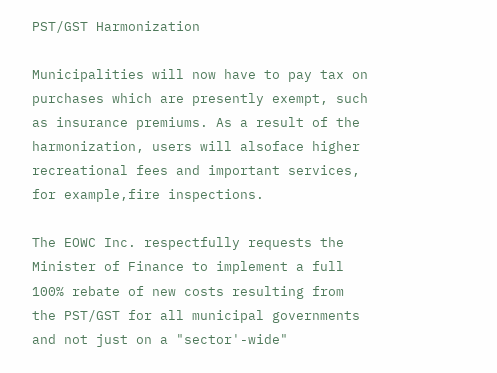PST/GST Harmonization

Municipalities will now have to pay tax on purchases which are presently exempt, such as insurance premiums. As a result of the harmonization, users will alsoface higher recreational fees and important services, for example,fire inspections.

The EOWC Inc. respectfully requests the Minister of Finance to implement a full 100% rebate of new costs resulting from the PST/GST for all municipal governments and not just on a "sector'-wide"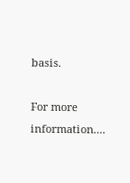basis.

For more information....